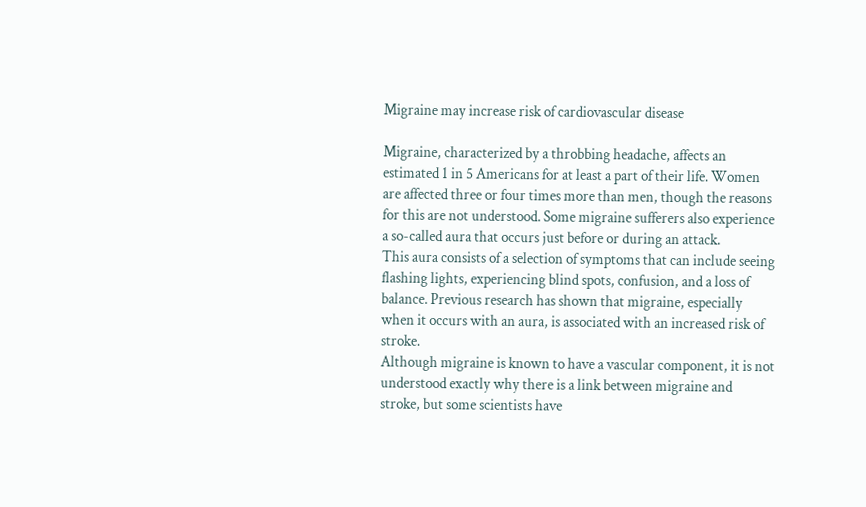Migraine may increase risk of cardiovascular disease

Migraine, characterized by a throbbing headache, affects an estimated 1 in 5 Americans for at least a part of their life. Women are affected three or four times more than men, though the reasons for this are not understood. Some migraine sufferers also experience a so-called aura that occurs just before or during an attack.
This aura consists of a selection of symptoms that can include seeing flashing lights, experiencing blind spots, confusion, and a loss of balance. Previous research has shown that migraine, especially when it occurs with an aura, is associated with an increased risk of stroke.
Although migraine is known to have a vascular component, it is not understood exactly why there is a link between migraine and stroke, but some scientists have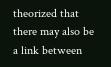theorized that there may also be a link between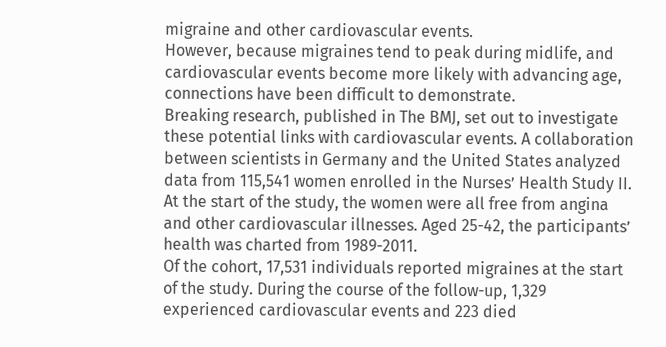migraine and other cardiovascular events.
However, because migraines tend to peak during midlife, and cardiovascular events become more likely with advancing age, connections have been difficult to demonstrate.
Breaking research, published in The BMJ, set out to investigate these potential links with cardiovascular events. A collaboration between scientists in Germany and the United States analyzed data from 115,541 women enrolled in the Nurses’ Health Study II.
At the start of the study, the women were all free from angina and other cardiovascular illnesses. Aged 25-42, the participants’ health was charted from 1989-2011.
Of the cohort, 17,531 individuals reported migraines at the start of the study. During the course of the follow-up, 1,329 experienced cardiovascular events and 223 died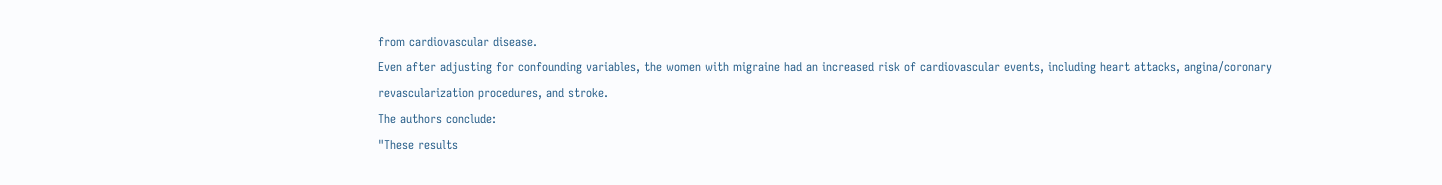from cardiovascular disease.
Even after adjusting for confounding variables, the women with migraine had an increased risk of cardiovascular events, including heart attacks, angina/coronary revascularization procedures, and stroke.
The authors conclude:
"These results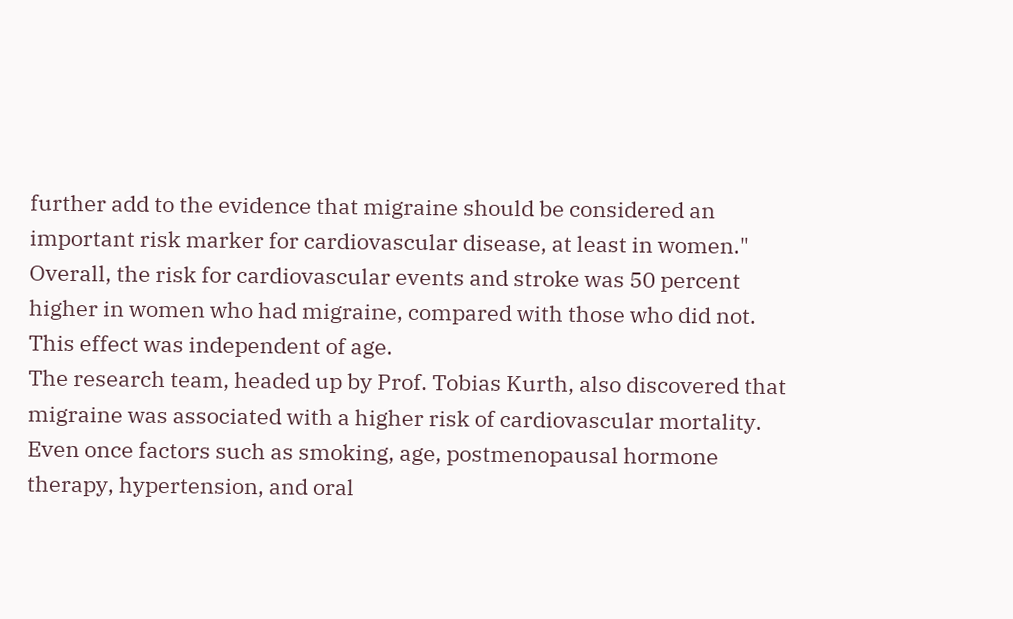further add to the evidence that migraine should be considered an important risk marker for cardiovascular disease, at least in women."
Overall, the risk for cardiovascular events and stroke was 50 percent higher in women who had migraine, compared with those who did not. This effect was independent of age.
The research team, headed up by Prof. Tobias Kurth, also discovered that migraine was associated with a higher risk of cardiovascular mortality. Even once factors such as smoking, age, postmenopausal hormone therapy, hypertension, and oral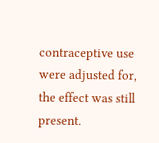contraceptive use were adjusted for, the effect was still present.